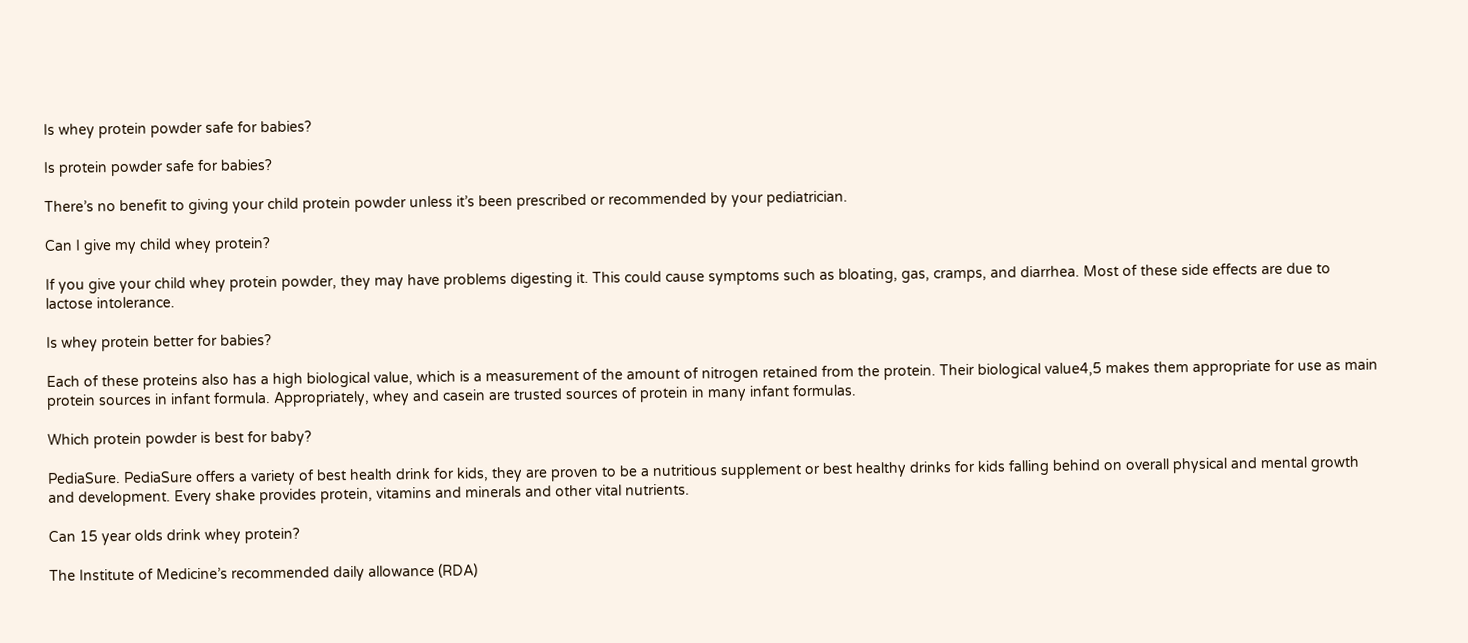Is whey protein powder safe for babies?

Is protein powder safe for babies?

There’s no benefit to giving your child protein powder unless it’s been prescribed or recommended by your pediatrician.

Can I give my child whey protein?

If you give your child whey protein powder, they may have problems digesting it. This could cause symptoms such as bloating, gas, cramps, and diarrhea. Most of these side effects are due to lactose intolerance.

Is whey protein better for babies?

Each of these proteins also has a high biological value, which is a measurement of the amount of nitrogen retained from the protein. Their biological value4,5 makes them appropriate for use as main protein sources in infant formula. Appropriately, whey and casein are trusted sources of protein in many infant formulas.

Which protein powder is best for baby?

PediaSure. PediaSure offers a variety of best health drink for kids, they are proven to be a nutritious supplement or best healthy drinks for kids falling behind on overall physical and mental growth and development. Every shake provides protein, vitamins and minerals and other vital nutrients.

Can 15 year olds drink whey protein?

The Institute of Medicine’s recommended daily allowance (RDA)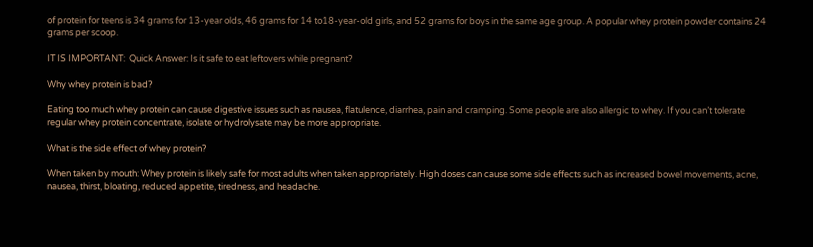of protein for teens is 34 grams for 13-year olds, 46 grams for 14 to18-year-old girls, and 52 grams for boys in the same age group. A popular whey protein powder contains 24 grams per scoop.

IT IS IMPORTANT:  Quick Answer: Is it safe to eat leftovers while pregnant?

Why whey protein is bad?

Eating too much whey protein can cause digestive issues such as nausea, flatulence, diarrhea, pain and cramping. Some people are also allergic to whey. If you can’t tolerate regular whey protein concentrate, isolate or hydrolysate may be more appropriate.

What is the side effect of whey protein?

When taken by mouth: Whey protein is likely safe for most adults when taken appropriately. High doses can cause some side effects such as increased bowel movements, acne, nausea, thirst, bloating, reduced appetite, tiredness, and headache.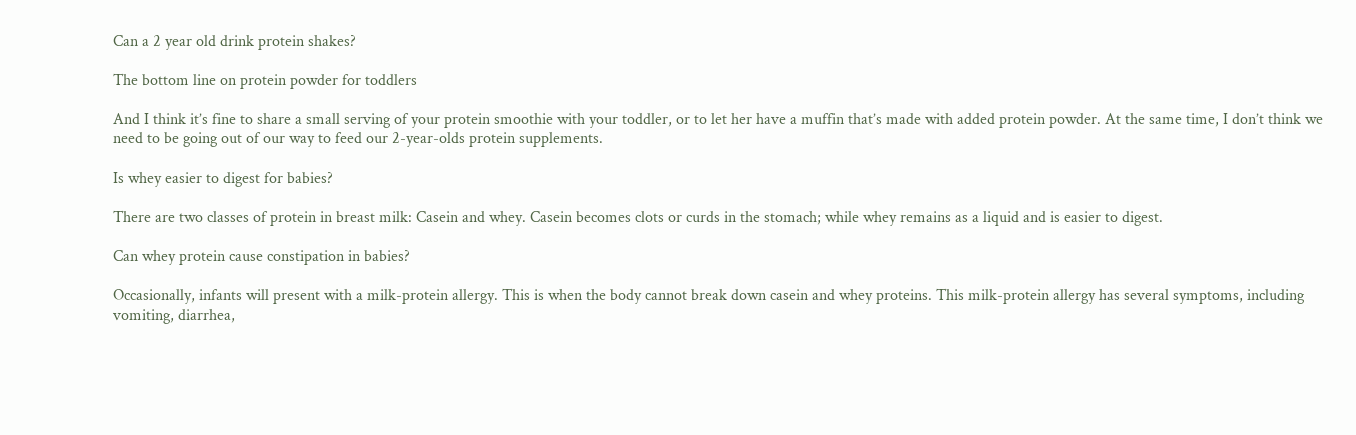Can a 2 year old drink protein shakes?

The bottom line on protein powder for toddlers

And I think it’s fine to share a small serving of your protein smoothie with your toddler, or to let her have a muffin that’s made with added protein powder. At the same time, I don’t think we need to be going out of our way to feed our 2-year-olds protein supplements.

Is whey easier to digest for babies?

There are two classes of protein in breast milk: Casein and whey. Casein becomes clots or curds in the stomach; while whey remains as a liquid and is easier to digest.

Can whey protein cause constipation in babies?

Occasionally, infants will present with a milk-protein allergy. This is when the body cannot break down casein and whey proteins. This milk-protein allergy has several symptoms, including vomiting, diarrhea,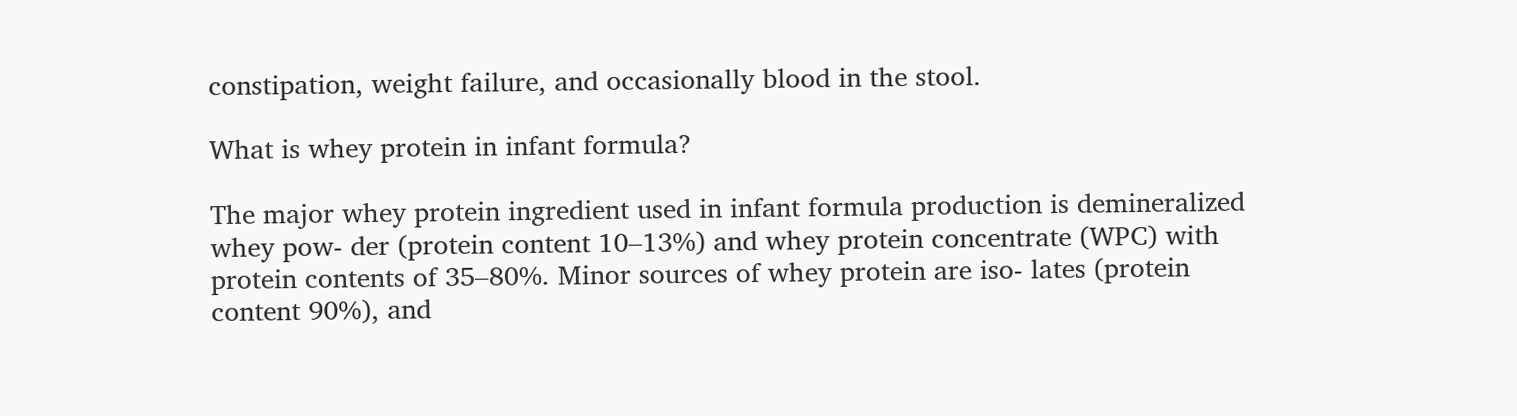constipation, weight failure, and occasionally blood in the stool.

What is whey protein in infant formula?

The major whey protein ingredient used in infant formula production is demineralized whey pow- der (protein content 10–13%) and whey protein concentrate (WPC) with protein contents of 35–80%. Minor sources of whey protein are iso- lates (protein content 90%), and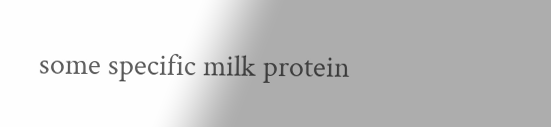some specific milk protein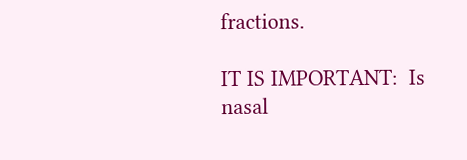fractions.

IT IS IMPORTANT:  Is nasal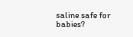saline safe for babies?